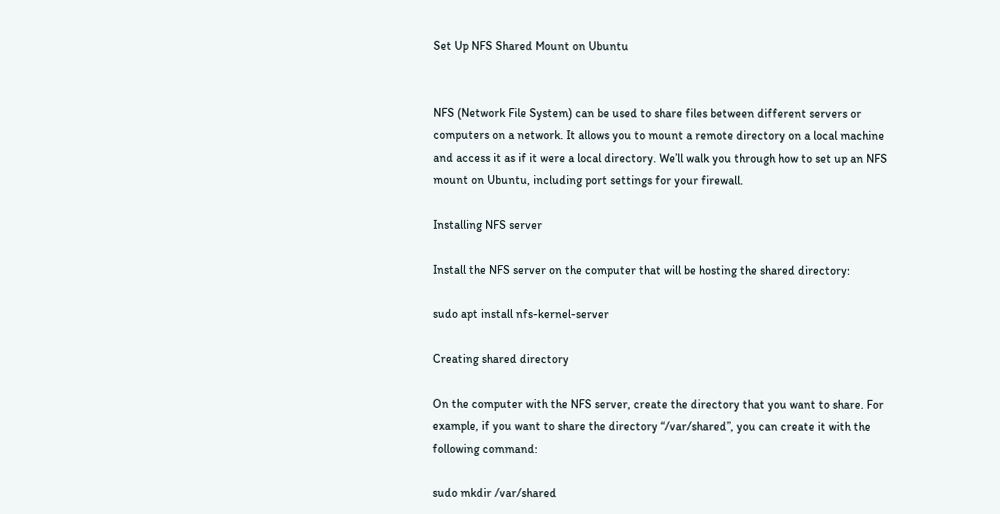Set Up NFS Shared Mount on Ubuntu


NFS (Network File System) can be used to share files between different servers or computers on a network. It allows you to mount a remote directory on a local machine and access it as if it were a local directory. We’ll walk you through how to set up an NFS mount on Ubuntu, including port settings for your firewall.

Installing NFS server

Install the NFS server on the computer that will be hosting the shared directory:

sudo apt install nfs-kernel-server

Creating shared directory

On the computer with the NFS server, create the directory that you want to share. For example, if you want to share the directory “/var/shared”, you can create it with the following command:

sudo mkdir /var/shared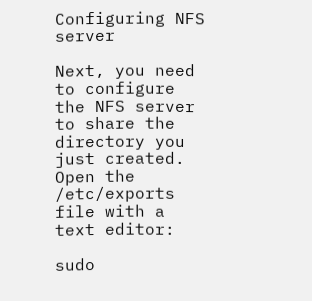Configuring NFS server

Next, you need to configure the NFS server to share the directory you just created. Open the /etc/exports file with a text editor:

sudo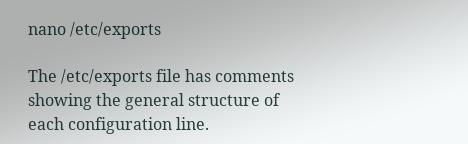nano /etc/exports

The /etc/exports file has comments showing the general structure of each configuration line.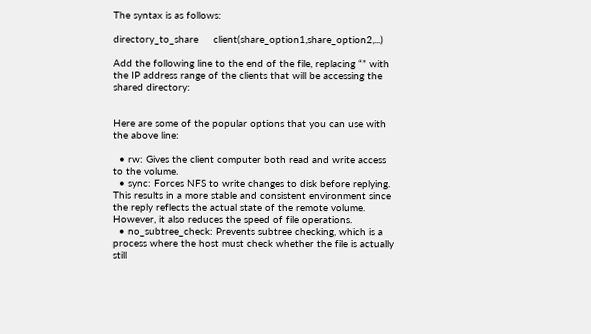The syntax is as follows:

directory_to_share     client(share_option1,share_option2,...)

Add the following line to the end of the file, replacing “” with the IP address range of the clients that will be accessing the shared directory:


Here are some of the popular options that you can use with the above line:

  • rw: Gives the client computer both read and write access to the volume.
  • sync: Forces NFS to write changes to disk before replying. This results in a more stable and consistent environment since the reply reflects the actual state of the remote volume. However, it also reduces the speed of file operations.
  • no_subtree_check: Prevents subtree checking, which is a process where the host must check whether the file is actually still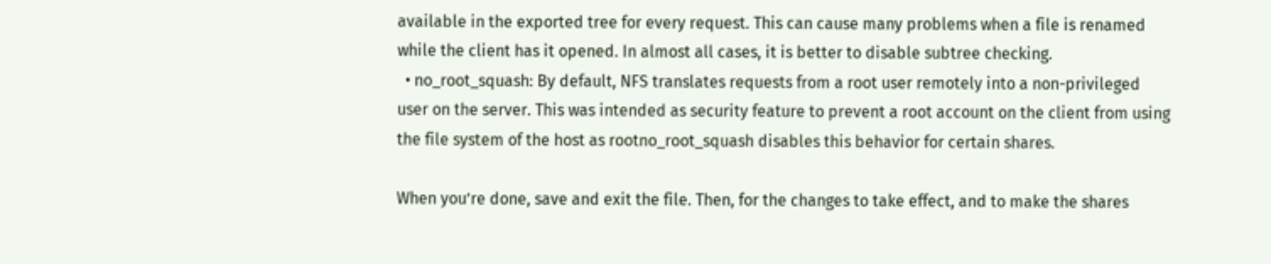available in the exported tree for every request. This can cause many problems when a file is renamed while the client has it opened. In almost all cases, it is better to disable subtree checking.
  • no_root_squash: By default, NFS translates requests from a root user remotely into a non-privileged user on the server. This was intended as security feature to prevent a root account on the client from using the file system of the host as rootno_root_squash disables this behavior for certain shares.

When you’re done, save and exit the file. Then, for the changes to take effect, and to make the shares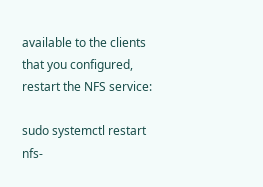available to the clients that you configured, restart the NFS service:

sudo systemctl restart nfs-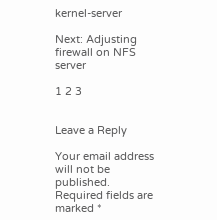kernel-server

Next: Adjusting firewall on NFS server

1 2 3


Leave a Reply

Your email address will not be published. Required fields are marked *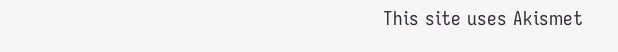This site uses Akismet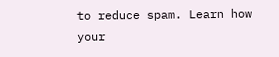to reduce spam. Learn how your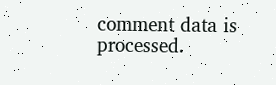comment data is processed.